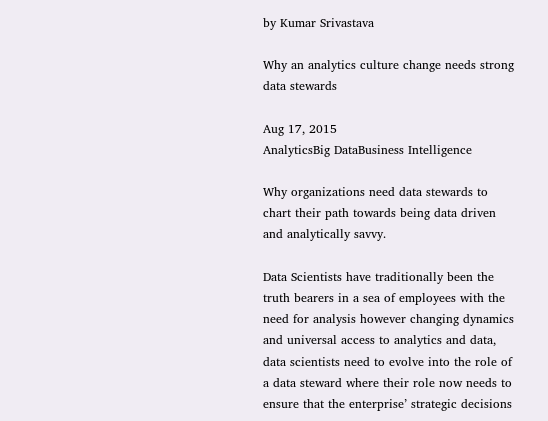by Kumar Srivastava

Why an analytics culture change needs strong data stewards

Aug 17, 2015
AnalyticsBig DataBusiness Intelligence

Why organizations need data stewards to chart their path towards being data driven and analytically savvy.

Data Scientists have traditionally been the truth bearers in a sea of employees with the need for analysis however changing dynamics and universal access to analytics and data, data scientists need to evolve into the role of a data steward where their role now needs to ensure that the enterprise’ strategic decisions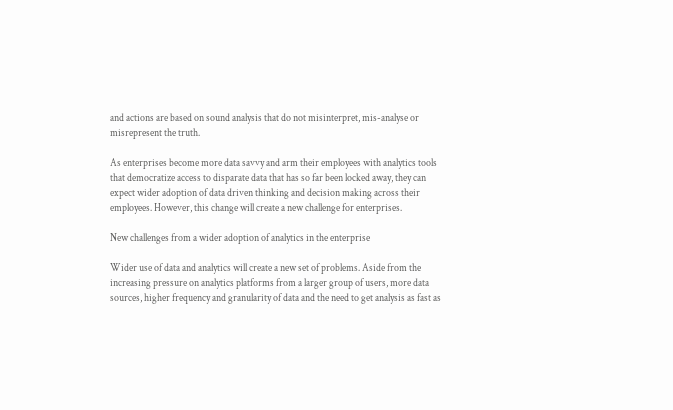and actions are based on sound analysis that do not misinterpret, mis-analyse or misrepresent the truth.

As enterprises become more data savvy and arm their employees with analytics tools that democratize access to disparate data that has so far been locked away, they can expect wider adoption of data driven thinking and decision making across their employees. However, this change will create a new challenge for enterprises.

New challenges from a wider adoption of analytics in the enterprise

Wider use of data and analytics will create a new set of problems. Aside from the increasing pressure on analytics platforms from a larger group of users, more data sources, higher frequency and granularity of data and the need to get analysis as fast as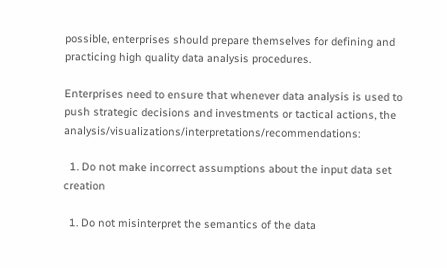possible, enterprises should prepare themselves for defining and practicing high quality data analysis procedures.

Enterprises need to ensure that whenever data analysis is used to push strategic decisions and investments or tactical actions, the analysis/visualizations/interpretations/recommendations:

  1. Do not make incorrect assumptions about the input data set creation

  1. Do not misinterpret the semantics of the data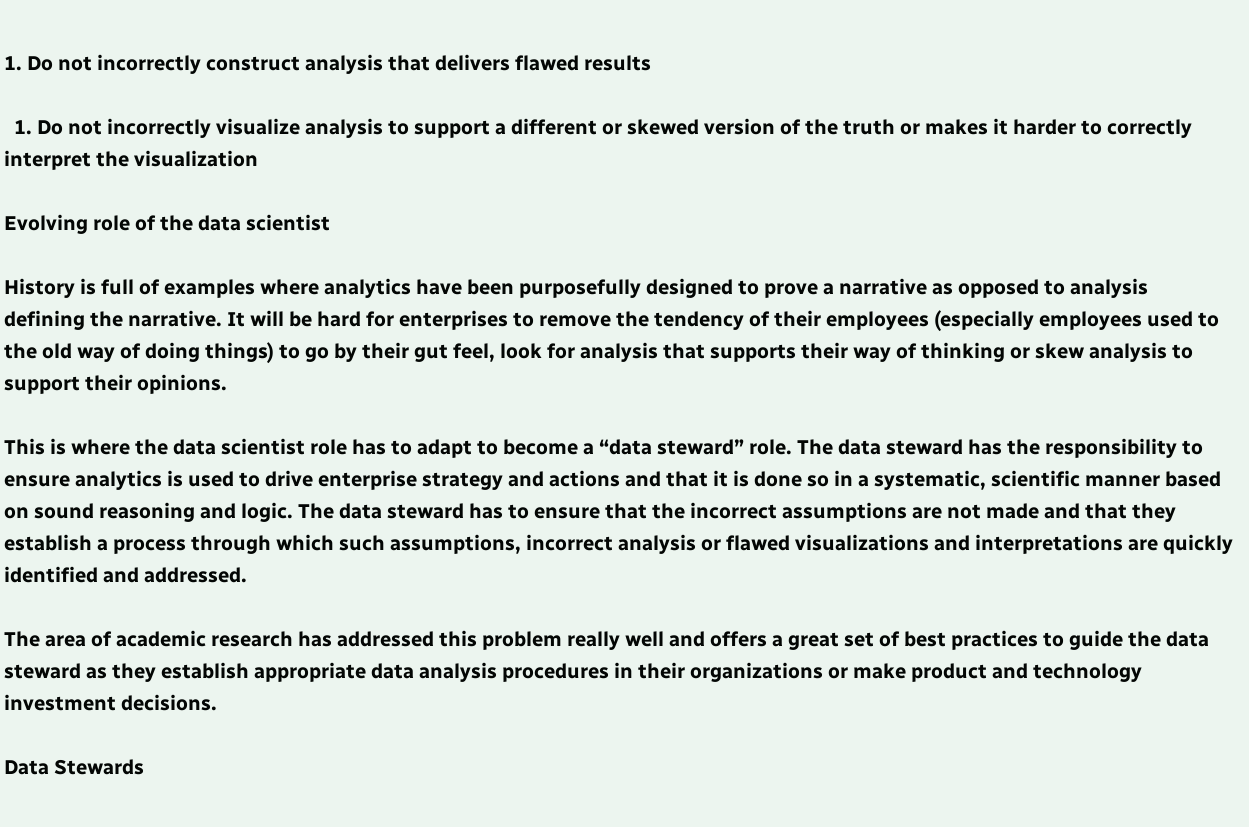1. Do not incorrectly construct analysis that delivers flawed results

  1. Do not incorrectly visualize analysis to support a different or skewed version of the truth or makes it harder to correctly interpret the visualization

Evolving role of the data scientist

History is full of examples where analytics have been purposefully designed to prove a narrative as opposed to analysis defining the narrative. It will be hard for enterprises to remove the tendency of their employees (especially employees used to the old way of doing things) to go by their gut feel, look for analysis that supports their way of thinking or skew analysis to support their opinions.

This is where the data scientist role has to adapt to become a “data steward” role. The data steward has the responsibility to ensure analytics is used to drive enterprise strategy and actions and that it is done so in a systematic, scientific manner based on sound reasoning and logic. The data steward has to ensure that the incorrect assumptions are not made and that they establish a process through which such assumptions, incorrect analysis or flawed visualizations and interpretations are quickly identified and addressed.

The area of academic research has addressed this problem really well and offers a great set of best practices to guide the data steward as they establish appropriate data analysis procedures in their organizations or make product and technology investment decisions.

Data Stewards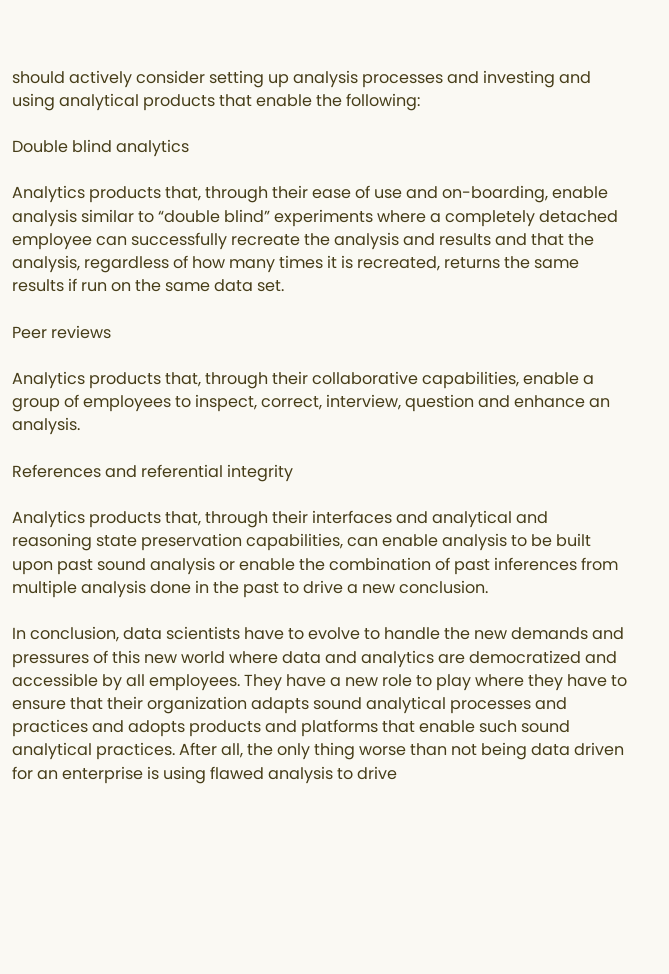should actively consider setting up analysis processes and investing and using analytical products that enable the following:

Double blind analytics

Analytics products that, through their ease of use and on-boarding, enable analysis similar to “double blind” experiments where a completely detached employee can successfully recreate the analysis and results and that the analysis, regardless of how many times it is recreated, returns the same results if run on the same data set.

Peer reviews

Analytics products that, through their collaborative capabilities, enable a group of employees to inspect, correct, interview, question and enhance an analysis.

References and referential integrity

Analytics products that, through their interfaces and analytical and reasoning state preservation capabilities, can enable analysis to be built upon past sound analysis or enable the combination of past inferences from multiple analysis done in the past to drive a new conclusion.

In conclusion, data scientists have to evolve to handle the new demands and pressures of this new world where data and analytics are democratized and accessible by all employees. They have a new role to play where they have to ensure that their organization adapts sound analytical processes and practices and adopts products and platforms that enable such sound analytical practices. After all, the only thing worse than not being data driven for an enterprise is using flawed analysis to drive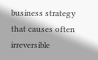business strategy that causes often irreversible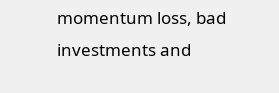momentum loss, bad investments and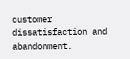customer dissatisfaction and abandonment.